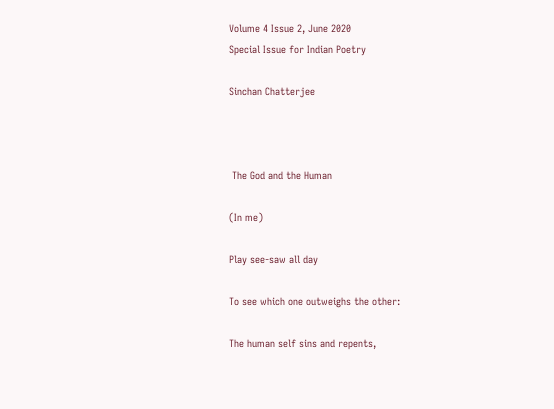Volume 4 Issue 2, June 2020
Special Issue for Indian Poetry

Sinchan Chatterjee



 The God and the Human

(In me)

Play see-saw all day

To see which one outweighs the other:

The human self sins and repents,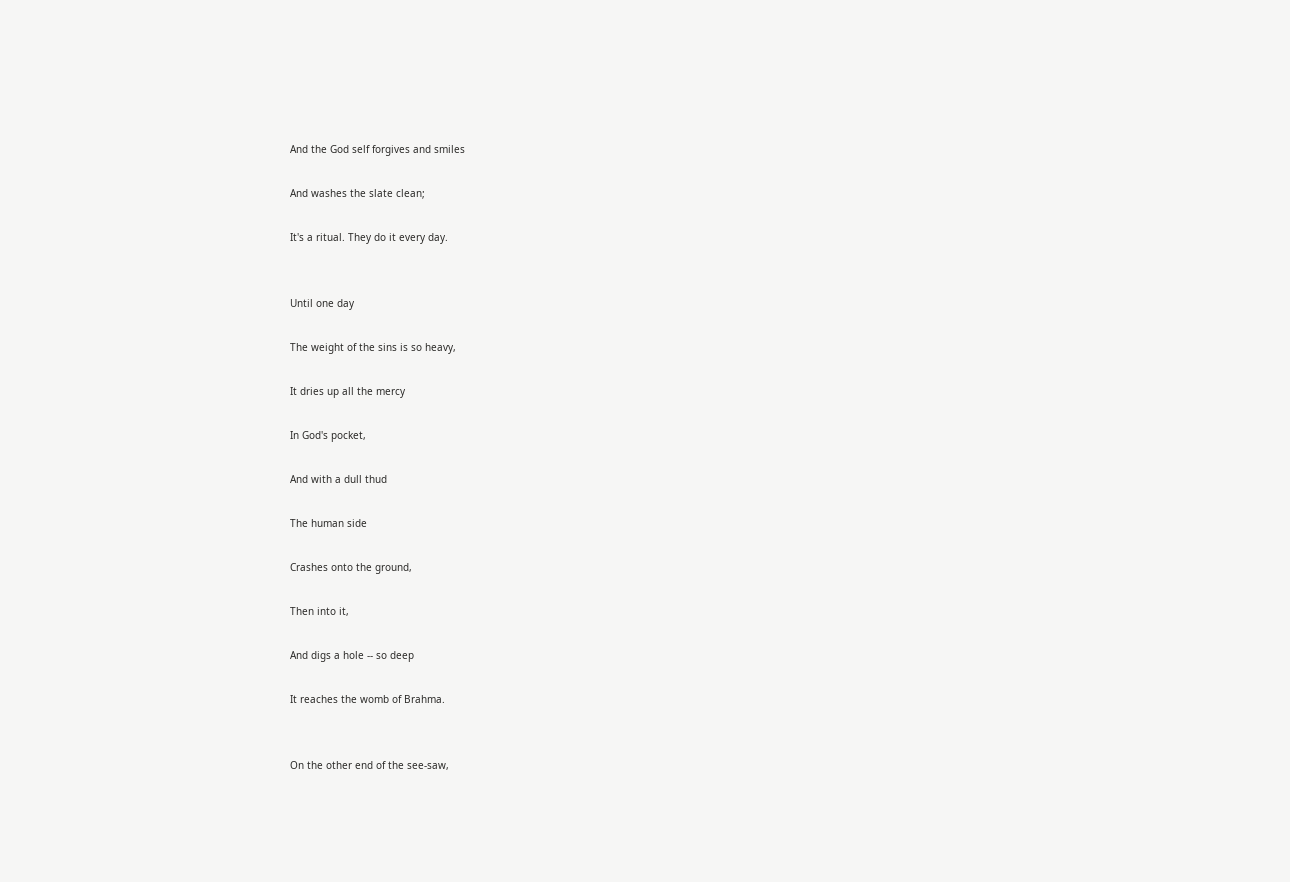And the God self forgives and smiles

And washes the slate clean;

It's a ritual. They do it every day.


Until one day

The weight of the sins is so heavy,

It dries up all the mercy

In God's pocket,

And with a dull thud

The human side

Crashes onto the ground,

Then into it,

And digs a hole -- so deep

It reaches the womb of Brahma.


On the other end of the see-saw,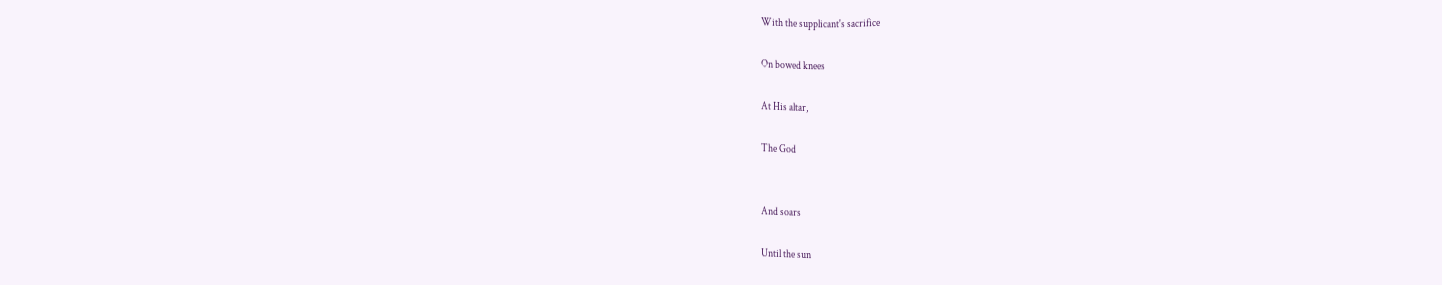With the supplicant's sacrifice

On bowed knees

At His altar,

The God


And soars

Until the sun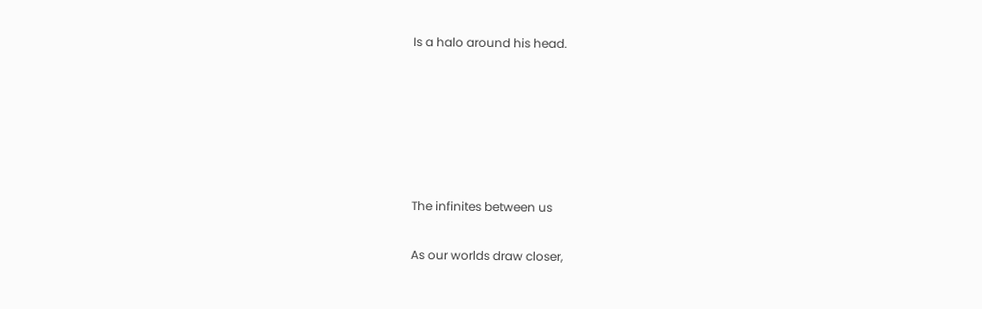Is a halo around his head.









The infinites between us


As our worlds draw closer,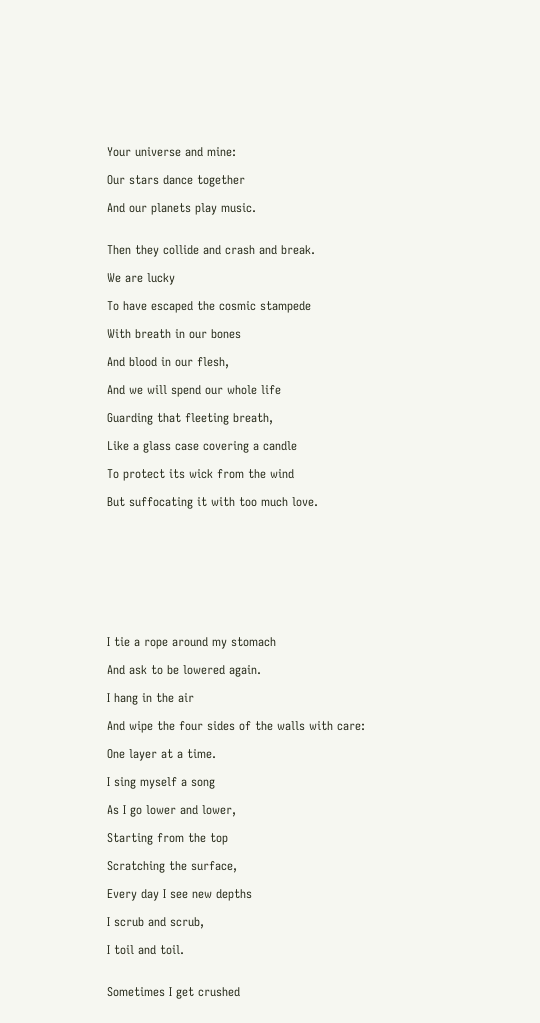Your universe and mine:

Our stars dance together

And our planets play music.


Then they collide and crash and break.

We are lucky

To have escaped the cosmic stampede

With breath in our bones

And blood in our flesh,

And we will spend our whole life

Guarding that fleeting breath,

Like a glass case covering a candle

To protect its wick from the wind

But suffocating it with too much love.









I tie a rope around my stomach

And ask to be lowered again.

I hang in the air

And wipe the four sides of the walls with care:

One layer at a time.

I sing myself a song

As I go lower and lower,

Starting from the top

Scratching the surface,

Every day I see new depths

I scrub and scrub,

I toil and toil.


Sometimes I get crushed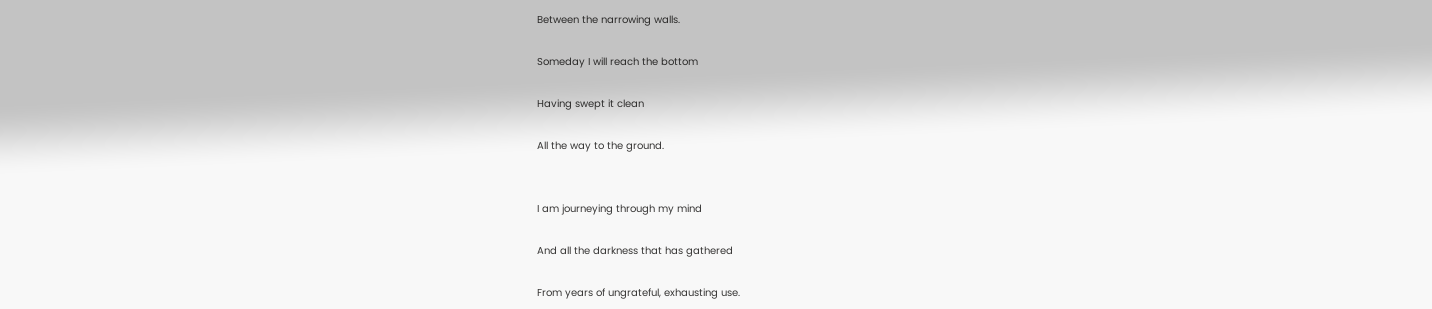Between the narrowing walls.

Someday I will reach the bottom

Having swept it clean

All the way to the ground.


I am journeying through my mind

And all the darkness that has gathered

From years of ungrateful, exhausting use.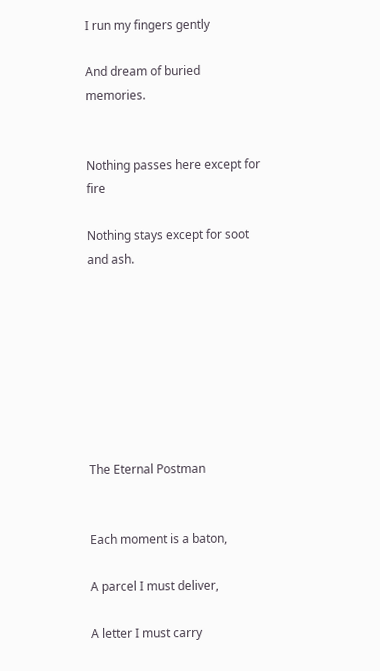I run my fingers gently

And dream of buried memories.


Nothing passes here except for fire

Nothing stays except for soot and ash.








The Eternal Postman


Each moment is a baton,

A parcel I must deliver,

A letter I must carry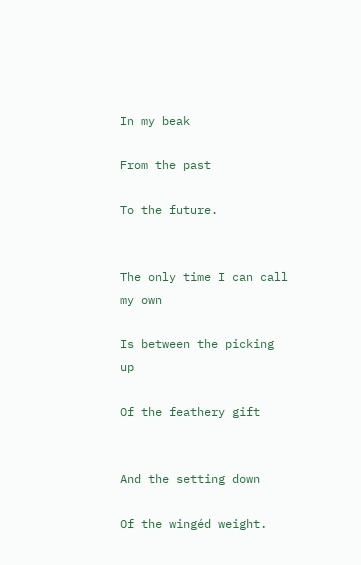In my beak

From the past

To the future.


The only time I can call my own

Is between the picking up

Of the feathery gift


And the setting down

Of the wingéd weight.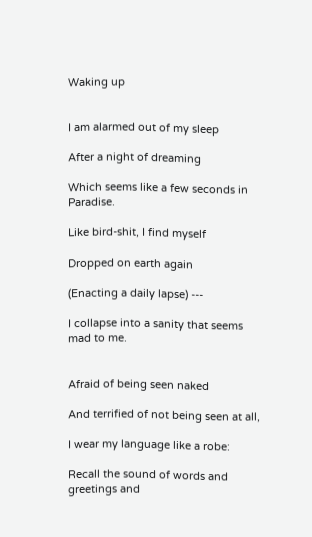Waking up


I am alarmed out of my sleep

After a night of dreaming

Which seems like a few seconds in Paradise.

Like bird-shit, I find myself

Dropped on earth again

(Enacting a daily lapse) ---

I collapse into a sanity that seems mad to me.


Afraid of being seen naked

And terrified of not being seen at all,

I wear my language like a robe:

Recall the sound of words and greetings and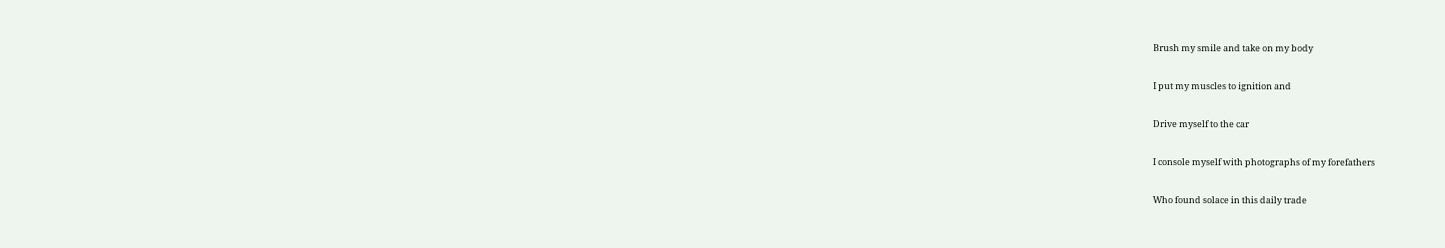Brush my smile and take on my body

I put my muscles to ignition and

Drive myself to the car

I console myself with photographs of my forefathers

Who found solace in this daily trade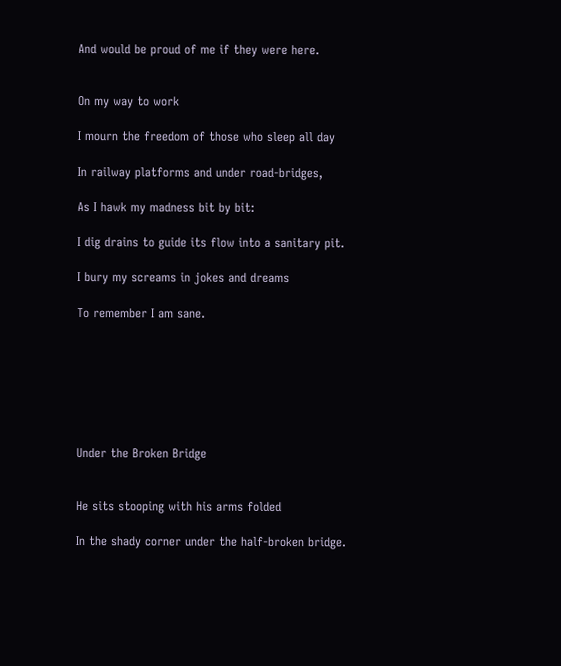And would be proud of me if they were here.


On my way to work

I mourn the freedom of those who sleep all day

In railway platforms and under road-bridges,

As I hawk my madness bit by bit:

I dig drains to guide its flow into a sanitary pit.

I bury my screams in jokes and dreams

To remember I am sane.







Under the Broken Bridge


He sits stooping with his arms folded

In the shady corner under the half-broken bridge.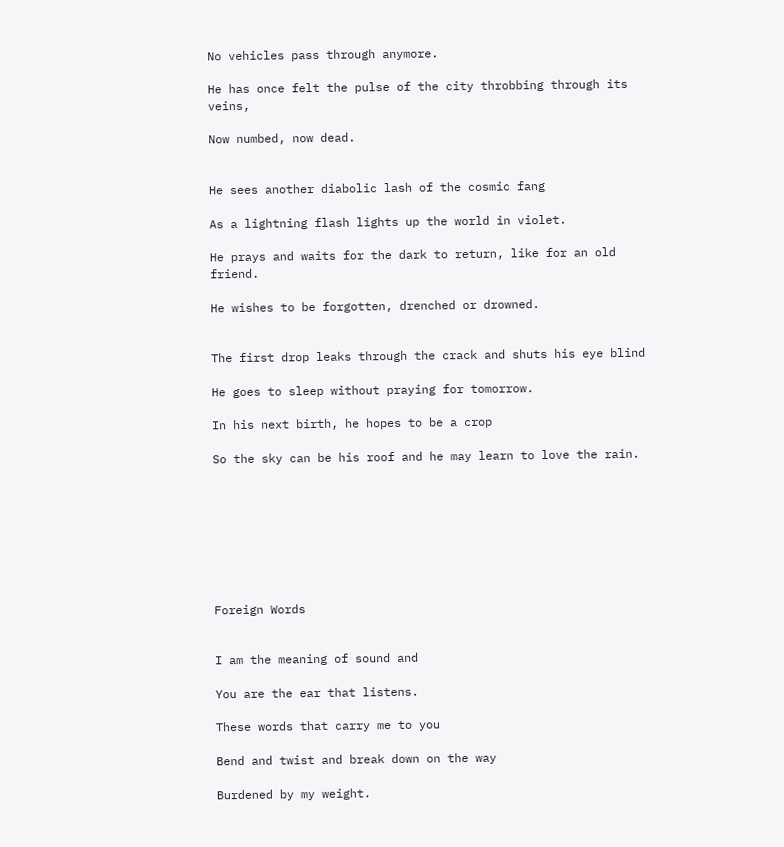No vehicles pass through anymore.

He has once felt the pulse of the city throbbing through its veins,

Now numbed, now dead.


He sees another diabolic lash of the cosmic fang

As a lightning flash lights up the world in violet.

He prays and waits for the dark to return, like for an old friend.

He wishes to be forgotten, drenched or drowned.


The first drop leaks through the crack and shuts his eye blind

He goes to sleep without praying for tomorrow.

In his next birth, he hopes to be a crop

So the sky can be his roof and he may learn to love the rain.








Foreign Words


I am the meaning of sound and

You are the ear that listens.

These words that carry me to you

Bend and twist and break down on the way

Burdened by my weight.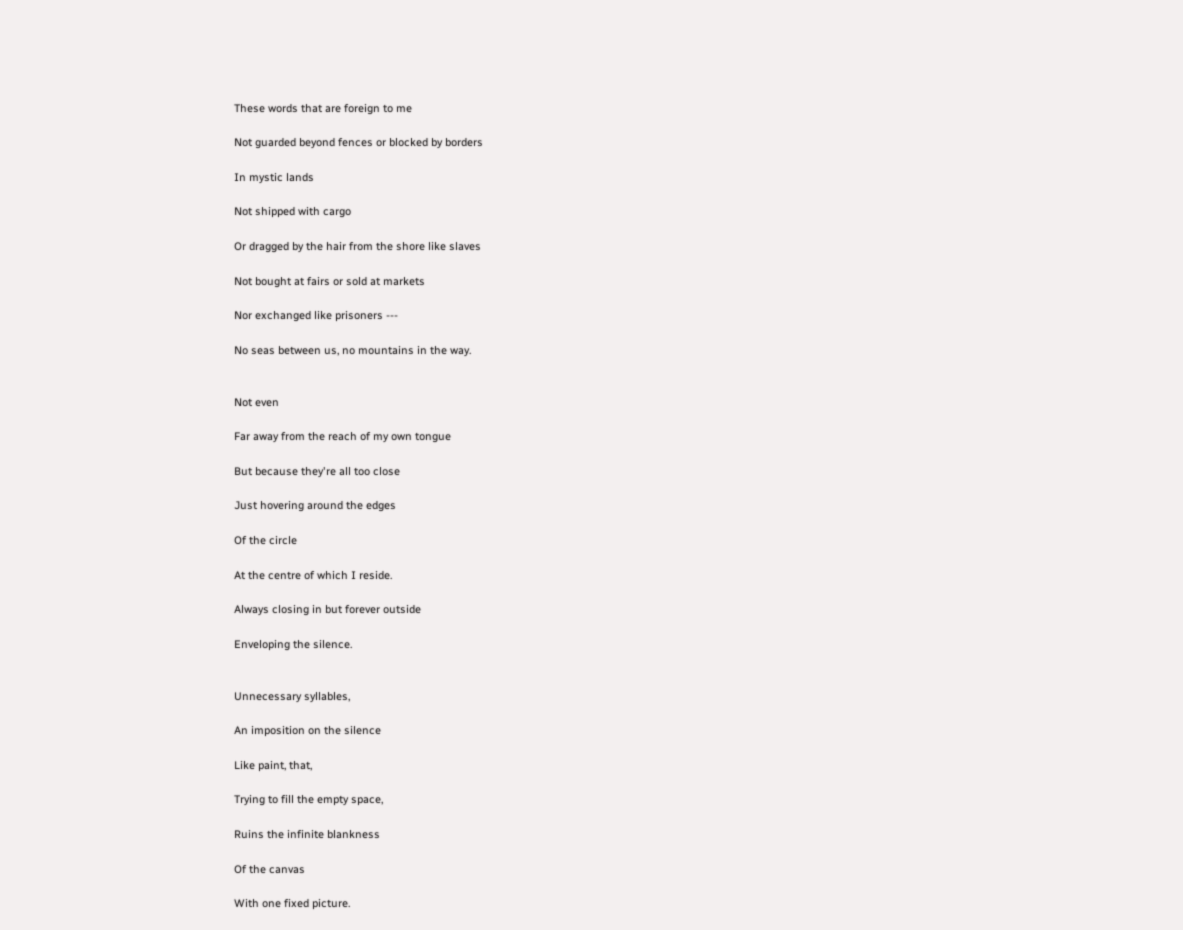These words that are foreign to me

Not guarded beyond fences or blocked by borders

In mystic lands

Not shipped with cargo

Or dragged by the hair from the shore like slaves

Not bought at fairs or sold at markets

Nor exchanged like prisoners ---

No seas between us, no mountains in the way.


Not even

Far away from the reach of my own tongue

But because they're all too close

Just hovering around the edges

Of the circle

At the centre of which I reside.

Always closing in but forever outside

Enveloping the silence.


Unnecessary syllables,

An imposition on the silence

Like paint, that,

Trying to fill the empty space,

Ruins the infinite blankness

Of the canvas

With one fixed picture.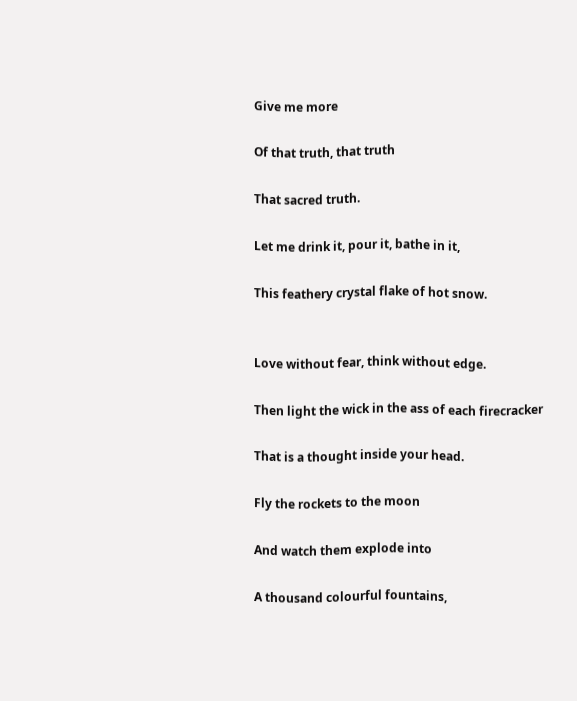Give me more

Of that truth, that truth

That sacred truth.

Let me drink it, pour it, bathe in it,

This feathery crystal flake of hot snow.


Love without fear, think without edge.

Then light the wick in the ass of each firecracker

That is a thought inside your head.

Fly the rockets to the moon

And watch them explode into

A thousand colourful fountains,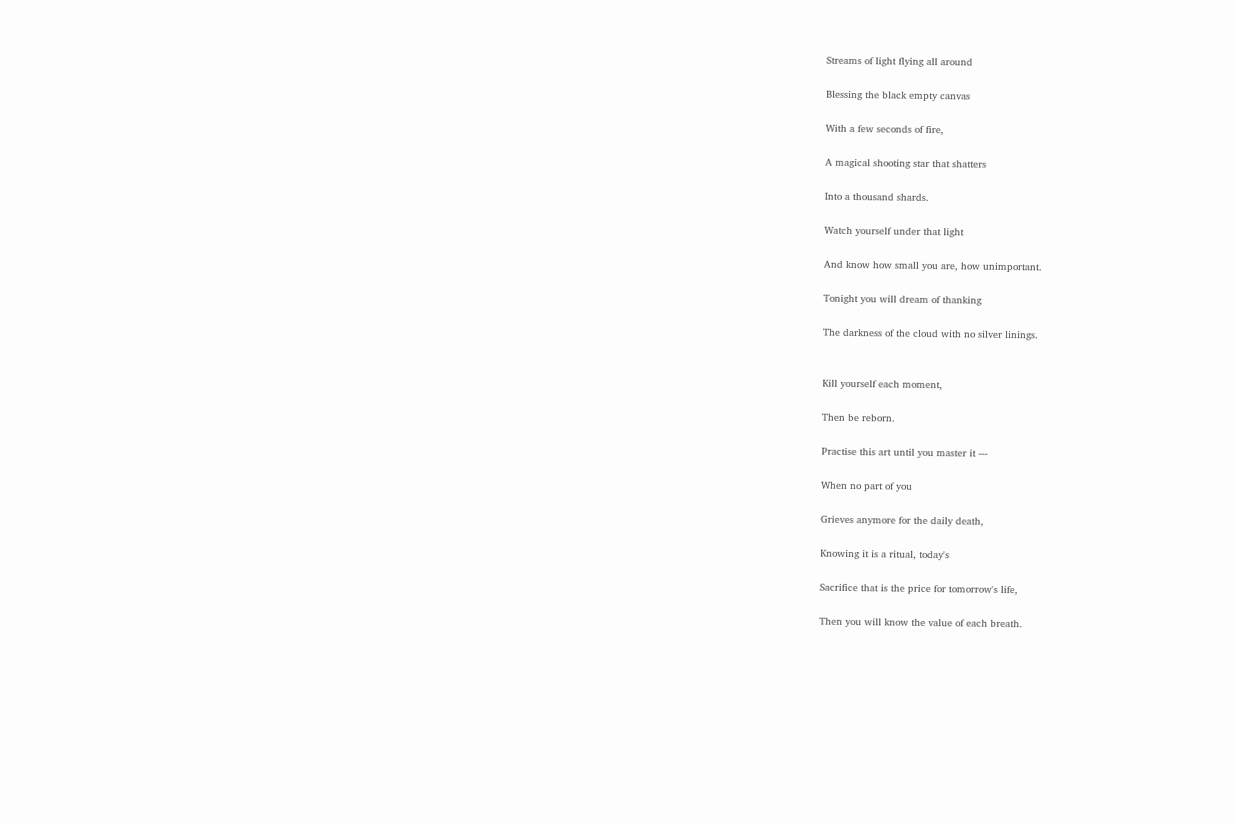Streams of light flying all around

Blessing the black empty canvas

With a few seconds of fire,

A magical shooting star that shatters

Into a thousand shards.

Watch yourself under that light

And know how small you are, how unimportant.

Tonight you will dream of thanking

The darkness of the cloud with no silver linings.


Kill yourself each moment,

Then be reborn.

Practise this art until you master it ---

When no part of you

Grieves anymore for the daily death,

Knowing it is a ritual, today's

Sacrifice that is the price for tomorrow's life,

Then you will know the value of each breath.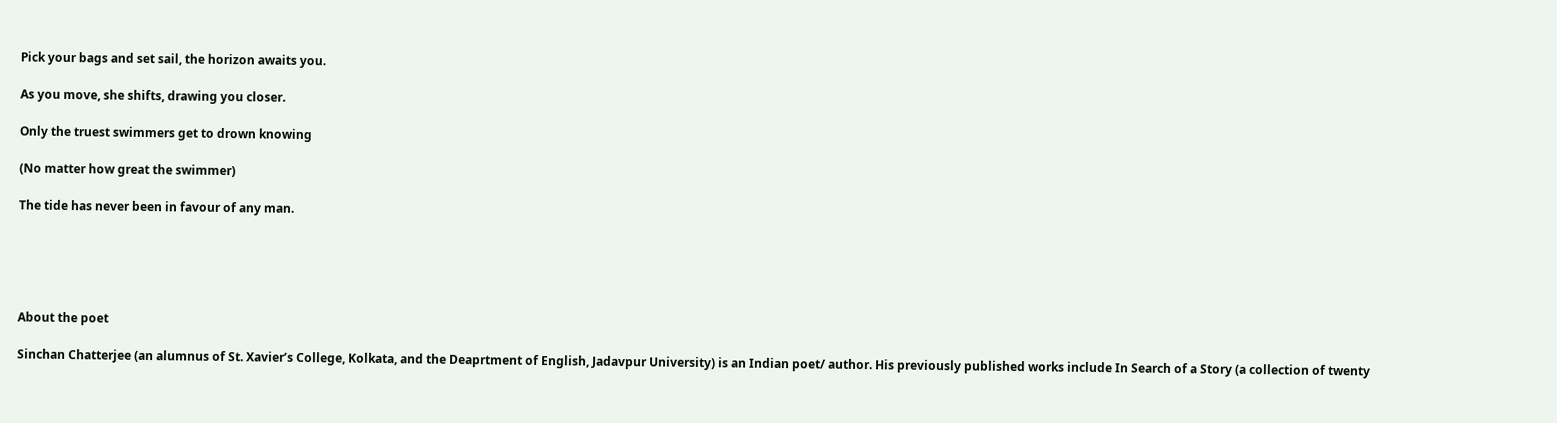Pick your bags and set sail, the horizon awaits you.

As you move, she shifts, drawing you closer.

Only the truest swimmers get to drown knowing

(No matter how great the swimmer)

The tide has never been in favour of any man.





About the poet

Sinchan Chatterjee (an alumnus of St. Xavier’s College, Kolkata, and the Deaprtment of English, Jadavpur University) is an Indian poet/ author. His previously published works include In Search of a Story (a collection of twenty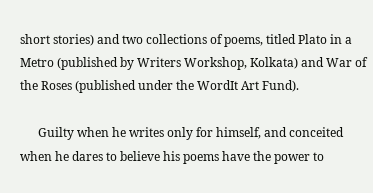short stories) and two collections of poems, titled Plato in a Metro (published by Writers Workshop, Kolkata) and War of the Roses (published under the WordIt Art Fund).

      Guilty when he writes only for himself, and conceited when he dares to believe his poems have the power to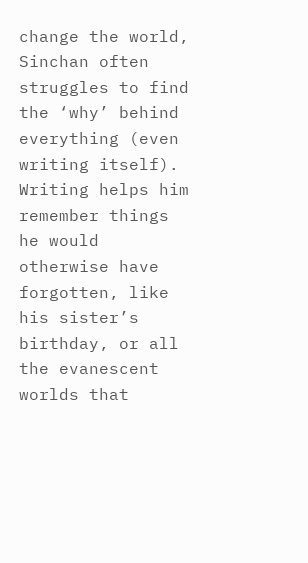change the world, Sinchan often struggles to find the ‘why’ behind everything (even writing itself). Writing helps him remember things he would otherwise have forgotten, like his sister’s birthday, or all the evanescent worlds that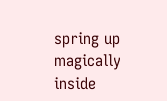spring up magically inside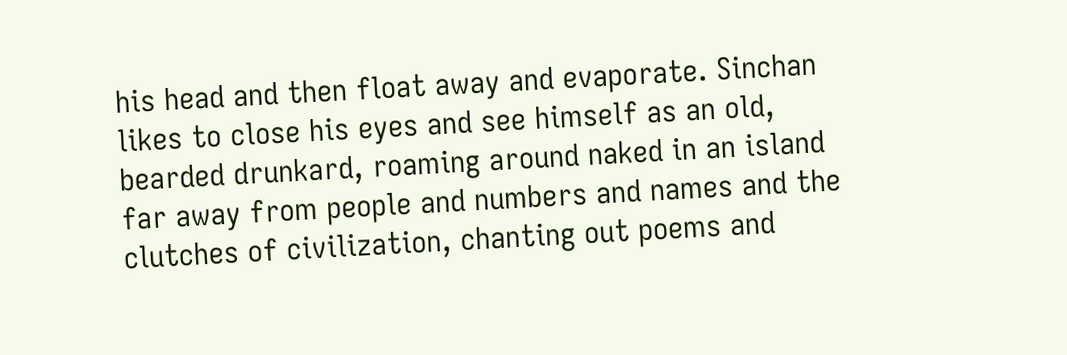his head and then float away and evaporate. Sinchan likes to close his eyes and see himself as an old, bearded drunkard, roaming around naked in an island far away from people and numbers and names and the clutches of civilization, chanting out poems and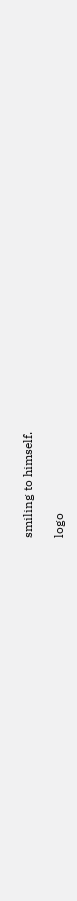smiling to himself.

logo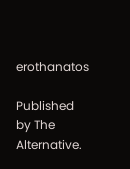erothanatos

Published by The Alternative.